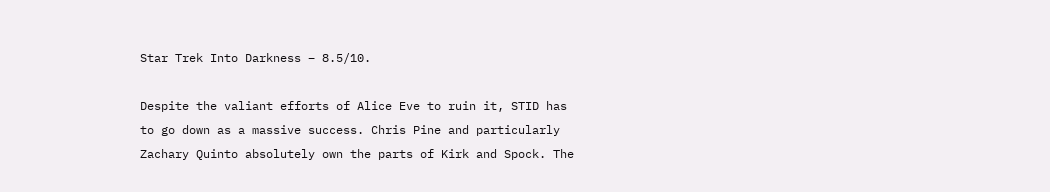Star Trek Into Darkness – 8.5/10.

Despite the valiant efforts of Alice Eve to ruin it, STID has to go down as a massive success. Chris Pine and particularly Zachary Quinto absolutely own the parts of Kirk and Spock. The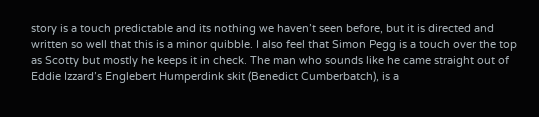story is a touch predictable and its nothing we haven’t seen before, but it is directed and written so well that this is a minor quibble. I also feel that Simon Pegg is a touch over the top as Scotty but mostly he keeps it in check. The man who sounds like he came straight out of Eddie Izzard’s Englebert Humperdink skit (Benedict Cumberbatch), is a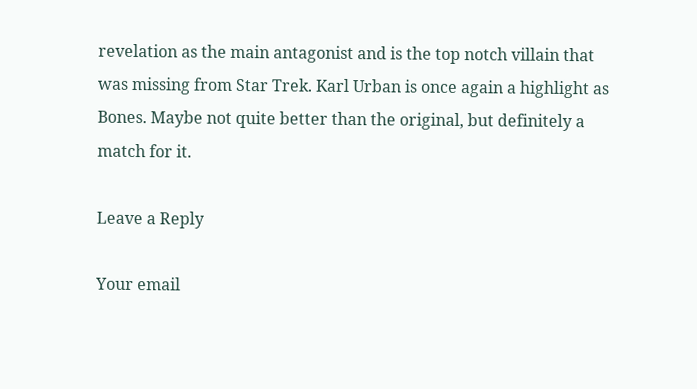revelation as the main antagonist and is the top notch villain that was missing from Star Trek. Karl Urban is once again a highlight as Bones. Maybe not quite better than the original, but definitely a match for it.

Leave a Reply

Your email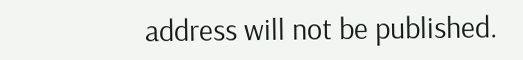address will not be published.